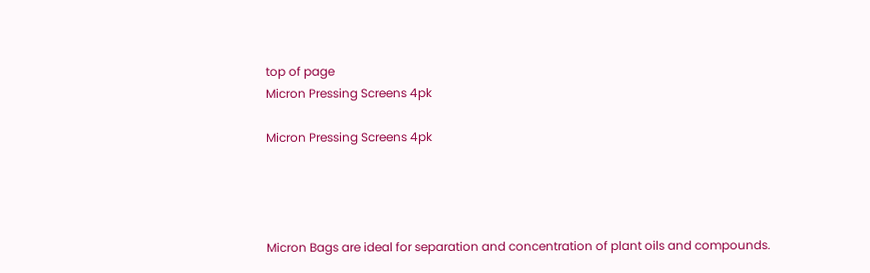top of page
Micron Pressing Screens 4pk

Micron Pressing Screens 4pk




Micron Bags are ideal for separation and concentration of plant oils and compounds.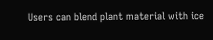Users can blend plant material with ice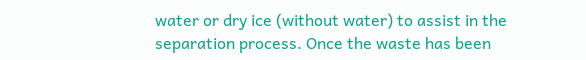water or dry ice (without water) to assist in the separation process. Once the waste has been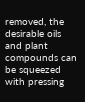removed, the desirable oils and plant compounds can be squeezed with pressing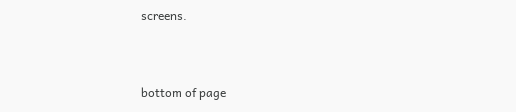screens.


bottom of page